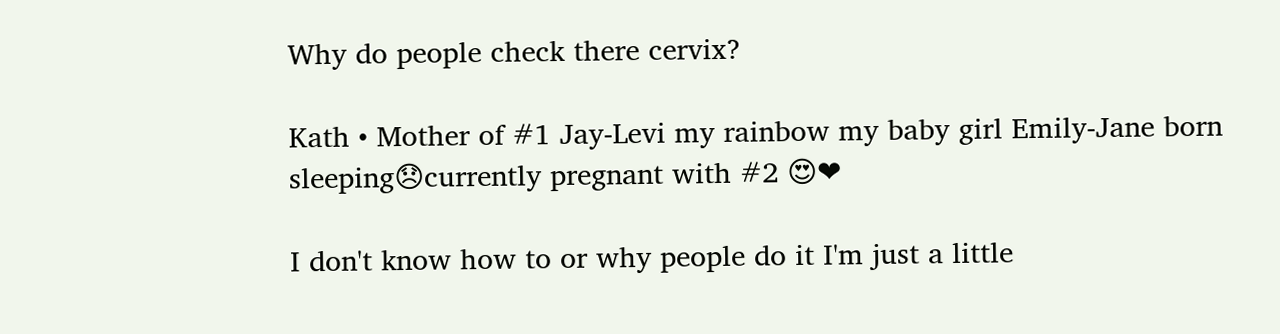Why do people check there cervix?

Kath • Mother of #1 Jay-Levi my rainbow my baby girl Emily-Jane born sleeping😞currently pregnant with #2 😍❤

I don't know how to or why people do it I'm just a little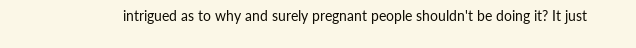intrigued as to why and surely pregnant people shouldn't be doing it? It just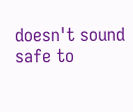doesn't sound safe to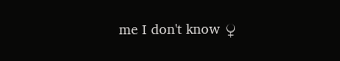me I don't know ♀